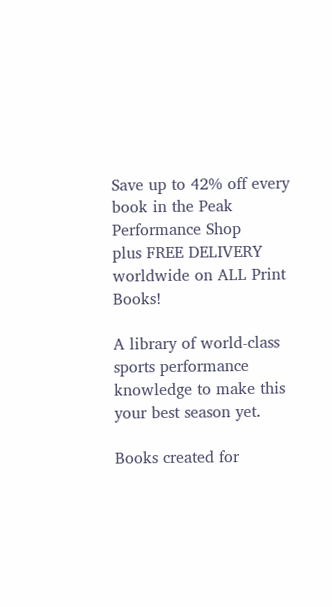Save up to 42% off every book in the Peak Performance Shop
plus FREE DELIVERY worldwide on ALL Print Books!

A library of world-class sports performance knowledge to make this your best season yet.

Books created for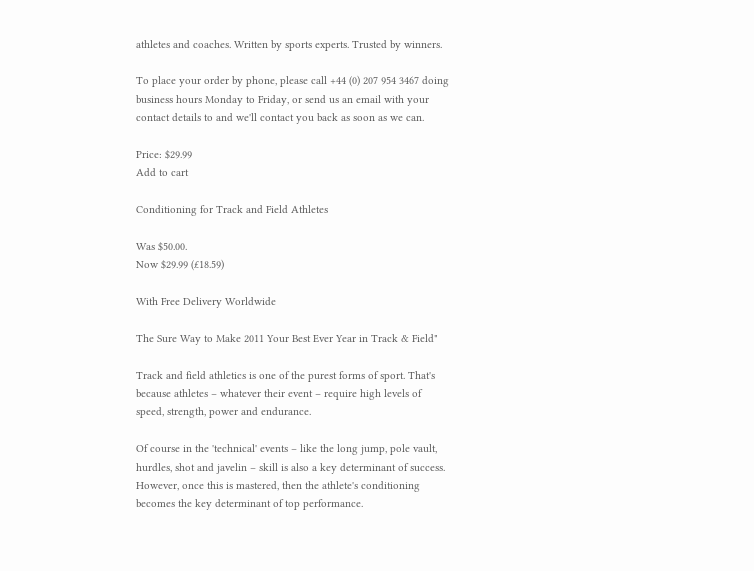athletes and coaches. Written by sports experts. Trusted by winners.

To place your order by phone, please call +44 (0) 207 954 3467 doing business hours Monday to Friday, or send us an email with your contact details to and we'll contact you back as soon as we can.

Price: $29.99
Add to cart

Conditioning for Track and Field Athletes

Was $50.00.
Now $29.99 (£18.59)

With Free Delivery Worldwide

The Sure Way to Make 2011 Your Best Ever Year in Track & Field"

Track and field athletics is one of the purest forms of sport. That's because athletes – whatever their event – require high levels of speed, strength, power and endurance.

Of course in the 'technical' events – like the long jump, pole vault, hurdles, shot and javelin – skill is also a key determinant of success. However, once this is mastered, then the athlete's conditioning becomes the key determinant of top performance.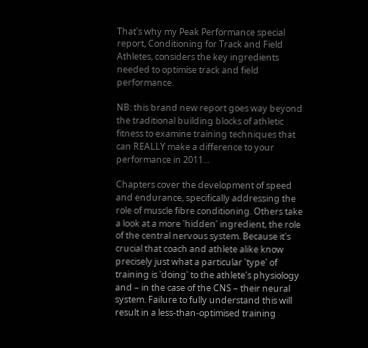That's why my Peak Performance special report, Conditioning for Track and Field Athletes, considers the key ingredients needed to optimise track and field performance.

NB: this brand new report goes way beyond the traditional building blocks of athletic fitness to examine training techniques that can REALLY make a difference to your performance in 2011...

Chapters cover the development of speed and endurance, specifically addressing the role of muscle fibre conditioning. Others take a look at a more 'hidden' ingredient, the role of the central nervous system. Because it's crucial that coach and athlete alike know precisely just what a particular 'type' of training is 'doing' to the athlete's physiology and – in the case of the CNS – their neural system. Failure to fully understand this will result in a less-than-optimised training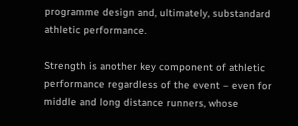programme design and, ultimately, substandard athletic performance.

Strength is another key component of athletic performance regardless of the event – even for middle and long distance runners, whose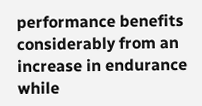performance benefits considerably from an increase in endurance while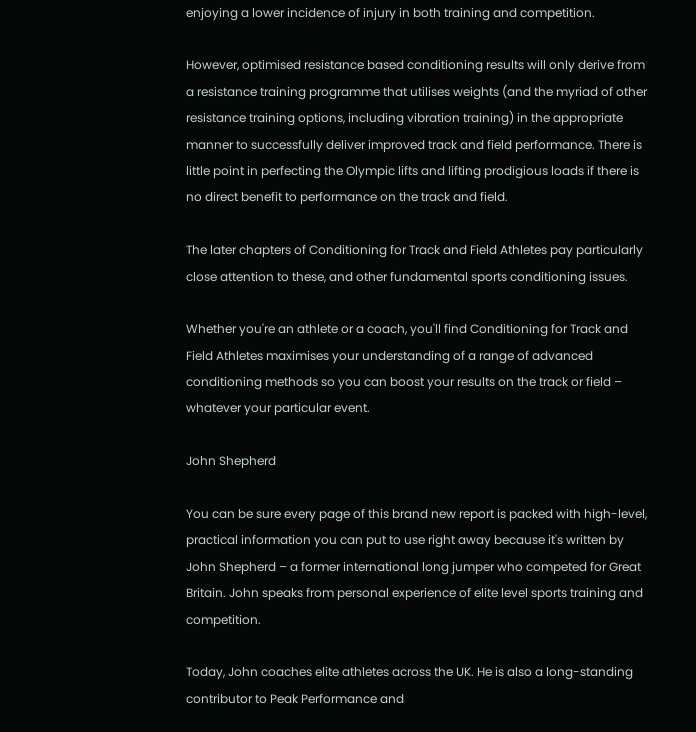enjoying a lower incidence of injury in both training and competition.

However, optimised resistance based conditioning results will only derive from a resistance training programme that utilises weights (and the myriad of other resistance training options, including vibration training) in the appropriate manner to successfully deliver improved track and field performance. There is little point in perfecting the Olympic lifts and lifting prodigious loads if there is no direct benefit to performance on the track and field.

The later chapters of Conditioning for Track and Field Athletes pay particularly close attention to these, and other fundamental sports conditioning issues.

Whether you're an athlete or a coach, you'll find Conditioning for Track and Field Athletes maximises your understanding of a range of advanced conditioning methods so you can boost your results on the track or field – whatever your particular event.

John Shepherd

You can be sure every page of this brand new report is packed with high-level, practical information you can put to use right away because it's written by John Shepherd – a former international long jumper who competed for Great Britain. John speaks from personal experience of elite level sports training and competition.

Today, John coaches elite athletes across the UK. He is also a long-standing contributor to Peak Performance and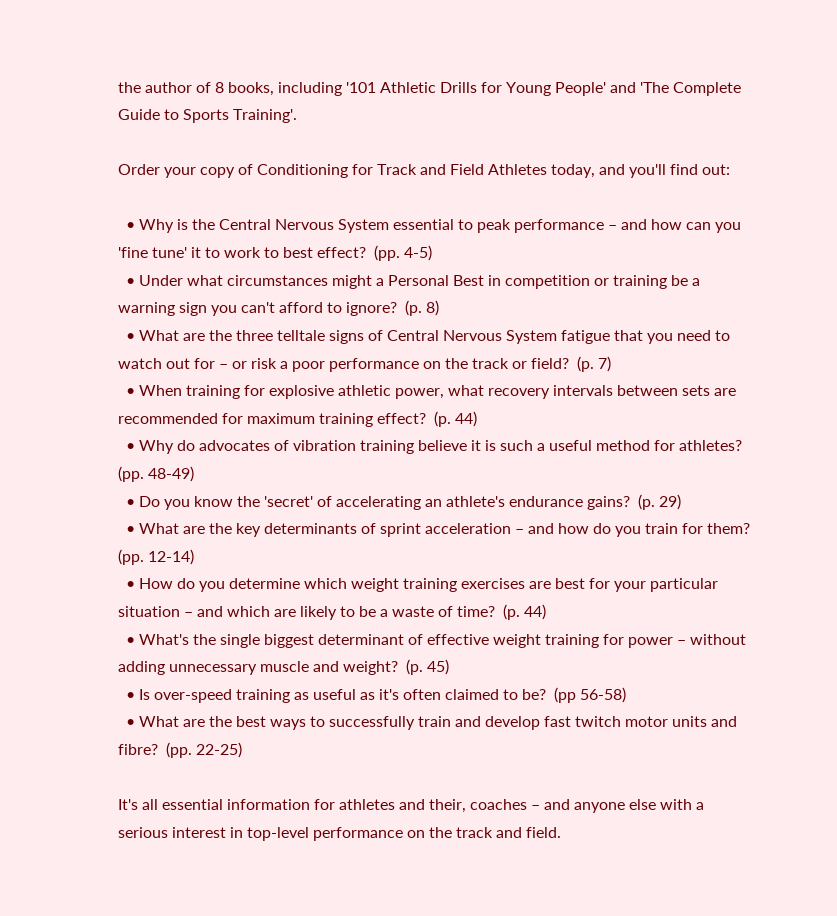the author of 8 books, including '101 Athletic Drills for Young People' and 'The Complete Guide to Sports Training'.

Order your copy of Conditioning for Track and Field Athletes today, and you'll find out:

  • Why is the Central Nervous System essential to peak performance – and how can you 'fine tune' it to work to best effect?  (pp. 4-5)
  • Under what circumstances might a Personal Best in competition or training be a warning sign you can't afford to ignore?  (p. 8)
  • What are the three telltale signs of Central Nervous System fatigue that you need to watch out for – or risk a poor performance on the track or field?  (p. 7)
  • When training for explosive athletic power, what recovery intervals between sets are recommended for maximum training effect?  (p. 44)
  • Why do advocates of vibration training believe it is such a useful method for athletes?  (pp. 48-49)
  • Do you know the 'secret' of accelerating an athlete's endurance gains?  (p. 29)
  • What are the key determinants of sprint acceleration – and how do you train for them?  (pp. 12-14)
  • How do you determine which weight training exercises are best for your particular situation – and which are likely to be a waste of time?  (p. 44)
  • What's the single biggest determinant of effective weight training for power – without adding unnecessary muscle and weight?  (p. 45)
  • Is over-speed training as useful as it's often claimed to be?  (pp 56-58)
  • What are the best ways to successfully train and develop fast twitch motor units and fibre?  (pp. 22-25)

It's all essential information for athletes and their, coaches – and anyone else with a serious interest in top-level performance on the track and field.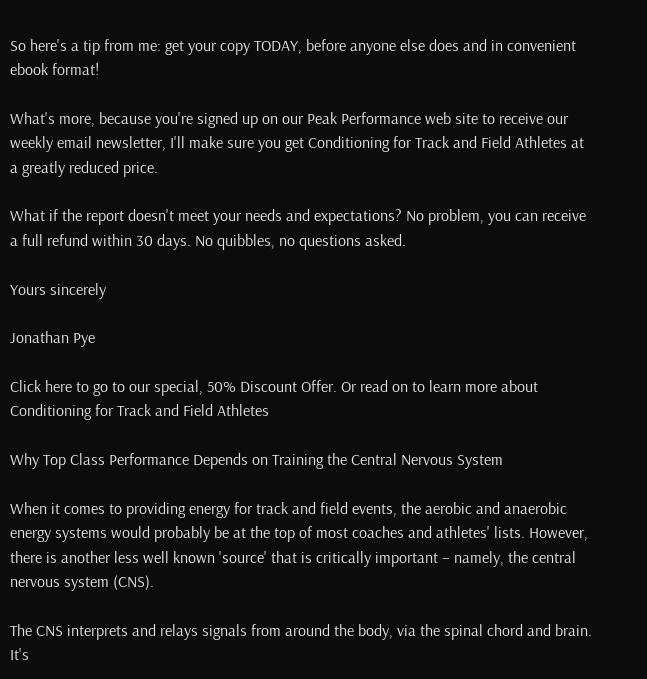So here's a tip from me: get your copy TODAY, before anyone else does and in convenient ebook format!

What's more, because you're signed up on our Peak Performance web site to receive our weekly email newsletter, I'll make sure you get Conditioning for Track and Field Athletes at a greatly reduced price.

What if the report doesn't meet your needs and expectations? No problem, you can receive a full refund within 30 days. No quibbles, no questions asked.

Yours sincerely

Jonathan Pye

Click here to go to our special, 50% Discount Offer. Or read on to learn more about Conditioning for Track and Field Athletes

Why Top Class Performance Depends on Training the Central Nervous System

When it comes to providing energy for track and field events, the aerobic and anaerobic energy systems would probably be at the top of most coaches and athletes' lists. However, there is another less well known 'source' that is critically important – namely, the central nervous system (CNS).

The CNS interprets and relays signals from around the body, via the spinal chord and brain. It's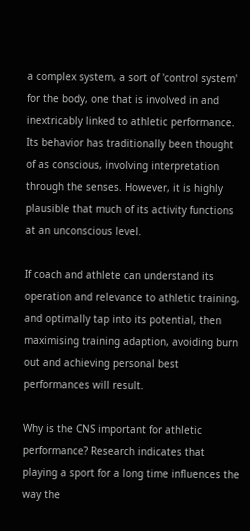a complex system, a sort of 'control system' for the body, one that is involved in and inextricably linked to athletic performance. Its behavior has traditionally been thought of as conscious, involving interpretation through the senses. However, it is highly plausible that much of its activity functions at an unconscious level.

If coach and athlete can understand its operation and relevance to athletic training, and optimally tap into its potential, then maximising training adaption, avoiding burn out and achieving personal best performances will result.

Why is the CNS important for athletic performance? Research indicates that playing a sport for a long time influences the way the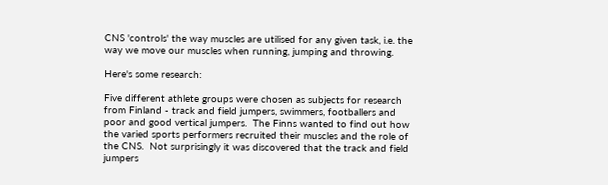CNS 'controls' the way muscles are utilised for any given task, i.e. the way we move our muscles when running, jumping and throwing.

Here's some research:

Five different athlete groups were chosen as subjects for research from Finland - track and field jumpers, swimmers, footballers and poor and good vertical jumpers.  The Finns wanted to find out how the varied sports performers recruited their muscles and the role of the CNS.  Not surprisingly it was discovered that the track and field jumpers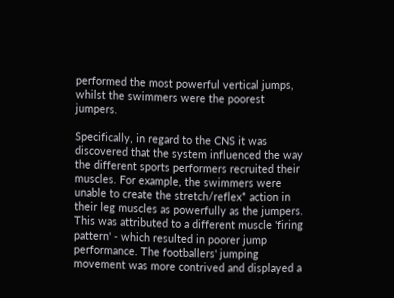performed the most powerful vertical jumps, whilst the swimmers were the poorest jumpers.

Specifically, in regard to the CNS it was discovered that the system influenced the way the different sports performers recruited their muscles. For example, the swimmers were unable to create the stretch/reflex* action in their leg muscles as powerfully as the jumpers. This was attributed to a different muscle 'firing pattern' - which resulted in poorer jump performance. The footballers' jumping movement was more contrived and displayed a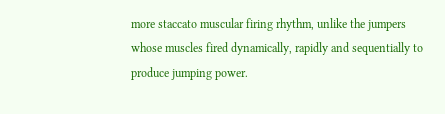more staccato muscular firing rhythm, unlike the jumpers whose muscles fired dynamically, rapidly and sequentially to produce jumping power.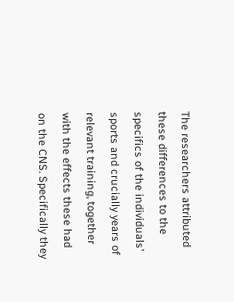The researchers attributed these differences to the specifics of the individuals' sports and crucially years of relevant training, together with the effects these had on the CNS. Specifically they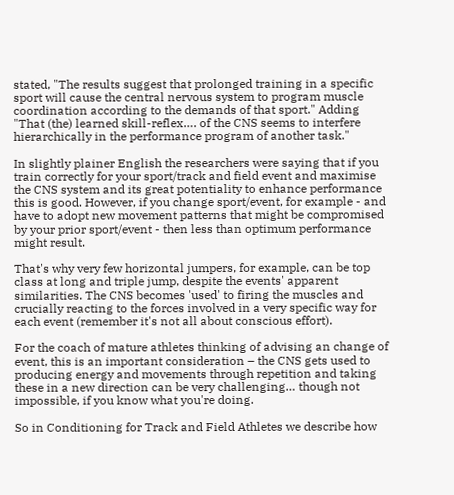stated, "The results suggest that prolonged training in a specific sport will cause the central nervous system to program muscle coordination according to the demands of that sport." Adding "That (the) learned skill-reflex…. of the CNS seems to interfere hierarchically in the performance program of another task."

In slightly plainer English the researchers were saying that if you train correctly for your sport/track and field event and maximise the CNS system and its great potentiality to enhance performance this is good. However, if you change sport/event, for example - and have to adopt new movement patterns that might be compromised by your prior sport/event - then less than optimum performance might result.

That's why very few horizontal jumpers, for example, can be top class at long and triple jump, despite the events' apparent similarities. The CNS becomes 'used' to firing the muscles and crucially reacting to the forces involved in a very specific way for each event (remember it's not all about conscious effort).

For the coach of mature athletes thinking of advising an change of event, this is an important consideration – the CNS gets used to producing energy and movements through repetition and taking these in a new direction can be very challenging… though not impossible, if you know what you're doing.

So in Conditioning for Track and Field Athletes we describe how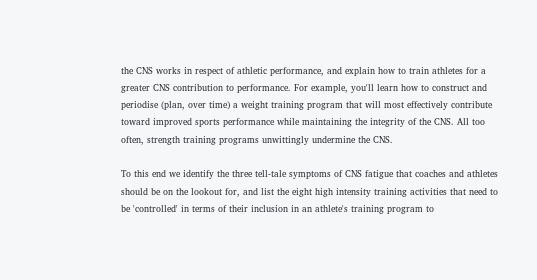the CNS works in respect of athletic performance, and explain how to train athletes for a greater CNS contribution to performance. For example, you'll learn how to construct and periodise (plan, over time) a weight training program that will most effectively contribute toward improved sports performance while maintaining the integrity of the CNS. All too often, strength training programs unwittingly undermine the CNS.

To this end we identify the three tell-tale symptoms of CNS fatigue that coaches and athletes should be on the lookout for, and list the eight high intensity training activities that need to be 'controlled' in terms of their inclusion in an athlete's training program to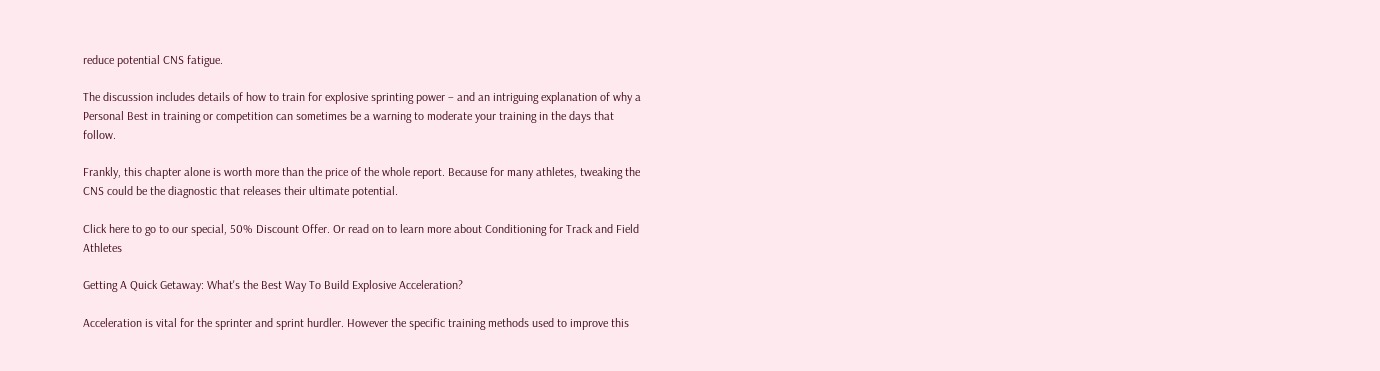reduce potential CNS fatigue.

The discussion includes details of how to train for explosive sprinting power – and an intriguing explanation of why a Personal Best in training or competition can sometimes be a warning to moderate your training in the days that follow.

Frankly, this chapter alone is worth more than the price of the whole report. Because for many athletes, tweaking the CNS could be the diagnostic that releases their ultimate potential.

Click here to go to our special, 50% Discount Offer. Or read on to learn more about Conditioning for Track and Field Athletes

Getting A Quick Getaway: What's the Best Way To Build Explosive Acceleration?

Acceleration is vital for the sprinter and sprint hurdler. However the specific training methods used to improve this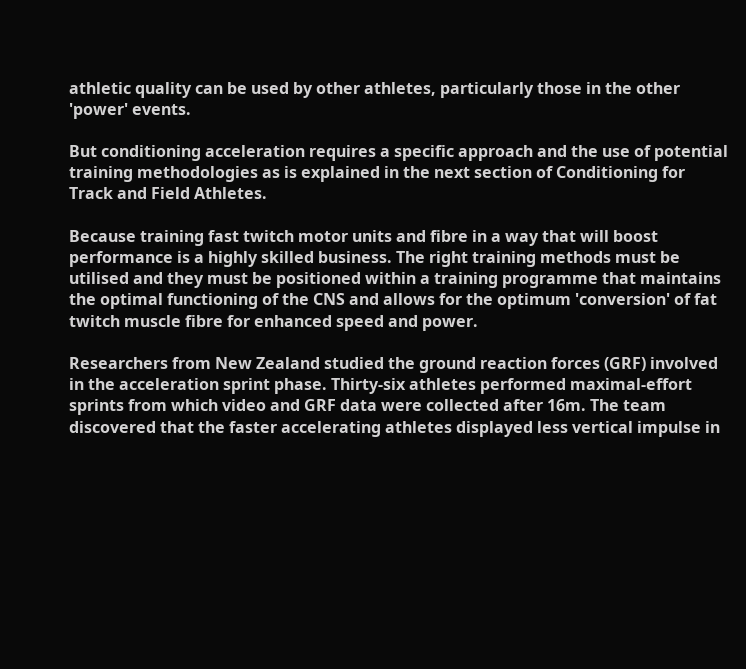athletic quality can be used by other athletes, particularly those in the other 'power' events.

But conditioning acceleration requires a specific approach and the use of potential training methodologies as is explained in the next section of Conditioning for Track and Field Athletes.

Because training fast twitch motor units and fibre in a way that will boost performance is a highly skilled business. The right training methods must be utilised and they must be positioned within a training programme that maintains the optimal functioning of the CNS and allows for the optimum 'conversion' of fat twitch muscle fibre for enhanced speed and power.

Researchers from New Zealand studied the ground reaction forces (GRF) involved in the acceleration sprint phase. Thirty-six athletes performed maximal-effort sprints from which video and GRF data were collected after 16m. The team discovered that the faster accelerating athletes displayed less vertical impulse in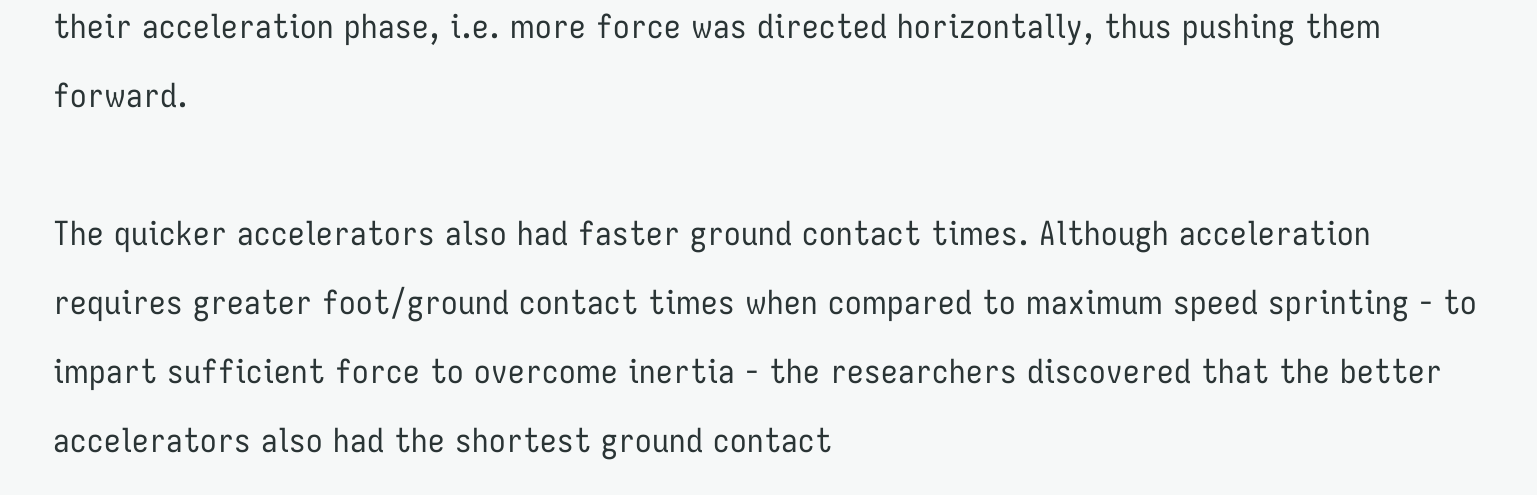their acceleration phase, i.e. more force was directed horizontally, thus pushing them forward.

The quicker accelerators also had faster ground contact times. Although acceleration requires greater foot/ground contact times when compared to maximum speed sprinting - to impart sufficient force to overcome inertia - the researchers discovered that the better accelerators also had the shortest ground contact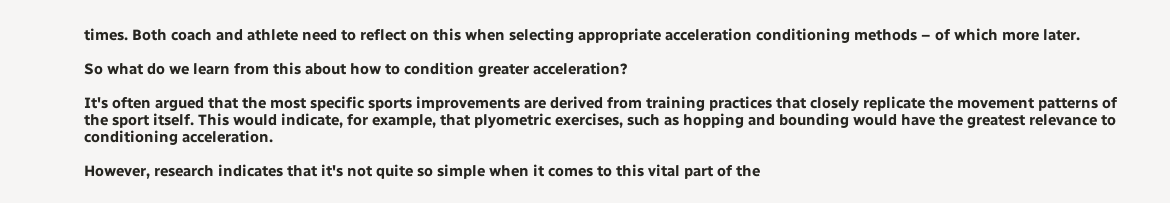times. Both coach and athlete need to reflect on this when selecting appropriate acceleration conditioning methods – of which more later.

So what do we learn from this about how to condition greater acceleration?

It's often argued that the most specific sports improvements are derived from training practices that closely replicate the movement patterns of the sport itself. This would indicate, for example, that plyometric exercises, such as hopping and bounding would have the greatest relevance to conditioning acceleration.

However, research indicates that it's not quite so simple when it comes to this vital part of the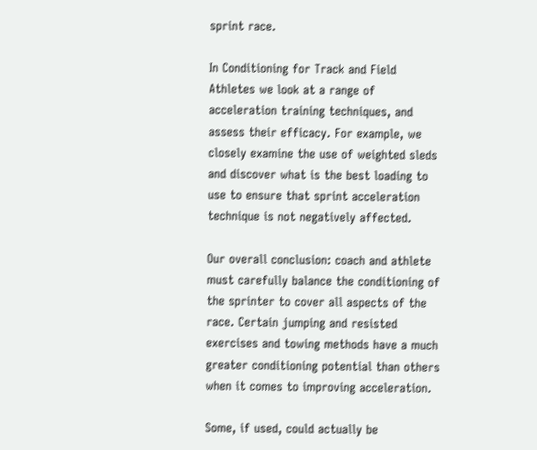sprint race.

In Conditioning for Track and Field Athletes we look at a range of acceleration training techniques, and assess their efficacy. For example, we closely examine the use of weighted sleds and discover what is the best loading to use to ensure that sprint acceleration technique is not negatively affected.

Our overall conclusion: coach and athlete must carefully balance the conditioning of the sprinter to cover all aspects of the race. Certain jumping and resisted exercises and towing methods have a much greater conditioning potential than others when it comes to improving acceleration.

Some, if used, could actually be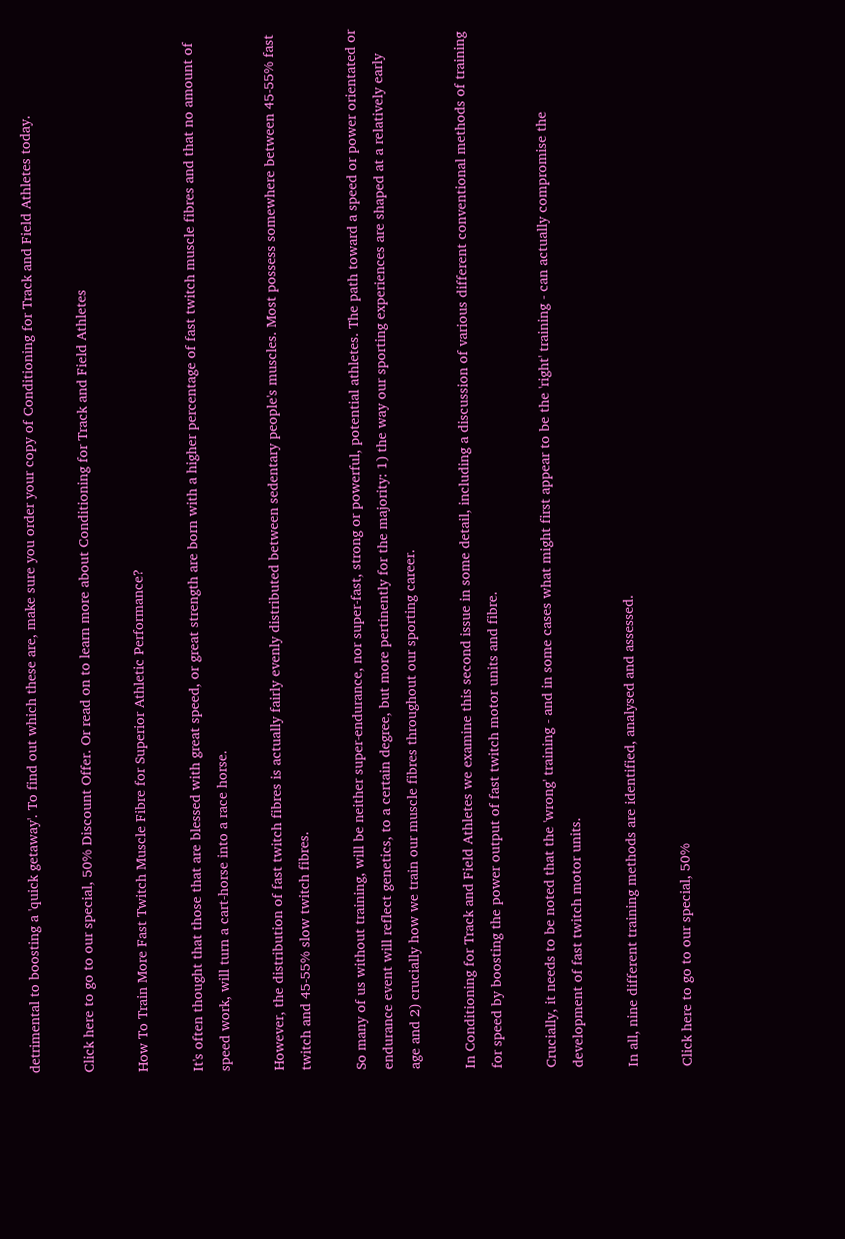detrimental to boosting a 'quick getaway'. To find out which these are, make sure you order your copy of Conditioning for Track and Field Athletes today.

Click here to go to our special, 50% Discount Offer. Or read on to learn more about Conditioning for Track and Field Athletes

How To Train More Fast Twitch Muscle Fibre for Superior Athletic Performance?

It's often thought that those that are blessed with great speed, or great strength are born with a higher percentage of fast twitch muscle fibres and that no amount of speed work, will turn a cart-horse into a race horse.

However, the distribution of fast twitch fibres is actually fairly evenly distributed between sedentary people's muscles. Most possess somewhere between 45-55% fast twitch and 45-55% slow twitch fibres.

So many of us without training, will be neither super-endurance, nor super-fast, strong or powerful, potential athletes. The path toward a speed or power orientated or endurance event will reflect genetics, to a certain degree, but more pertinently for the majority: 1) the way our sporting experiences are shaped at a relatively early age and 2) crucially how we train our muscle fibres throughout our sporting career.

In Conditioning for Track and Field Athletes we examine this second issue in some detail, including a discussion of various different conventional methods of training for speed by boosting the power output of fast twitch motor units and fibre.

Crucially, it needs to be noted that the 'wrong' training - and in some cases what might first appear to be the 'right' training - can actually compromise the development of fast twitch motor units.

In all, nine different training methods are identified, analysed and assessed.

Click here to go to our special, 50%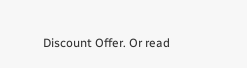Discount Offer. Or read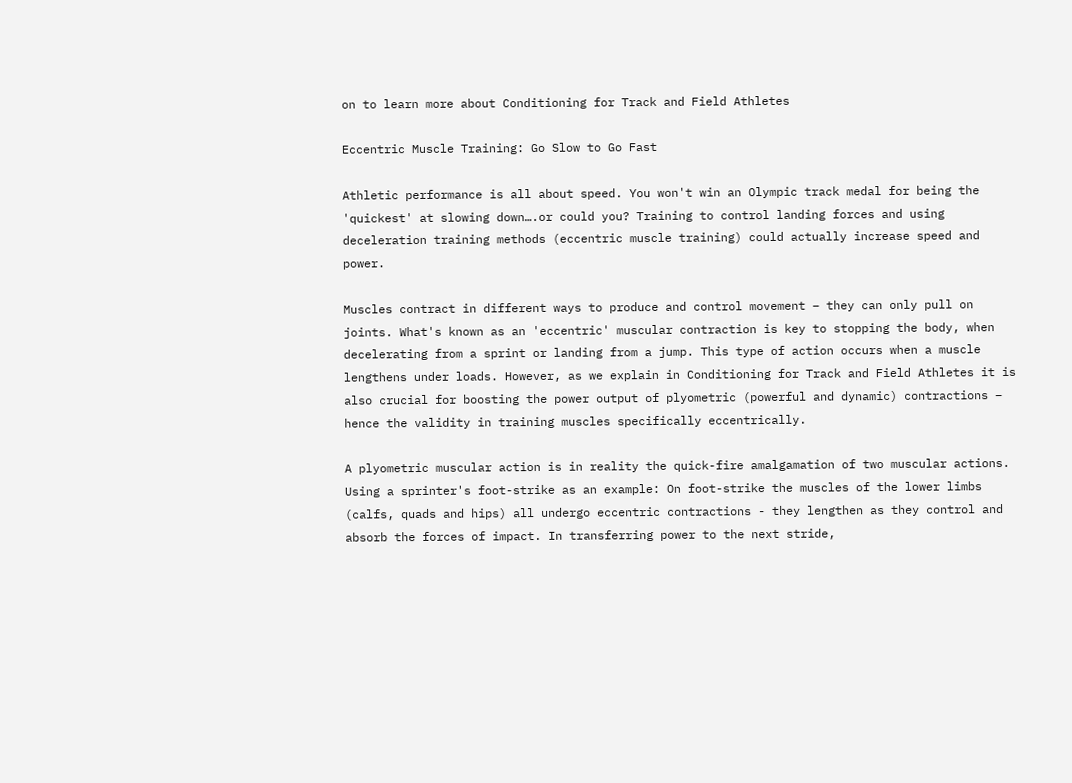on to learn more about Conditioning for Track and Field Athletes

Eccentric Muscle Training: Go Slow to Go Fast

Athletic performance is all about speed. You won't win an Olympic track medal for being the 'quickest' at slowing down….or could you? Training to control landing forces and using deceleration training methods (eccentric muscle training) could actually increase speed and power.

Muscles contract in different ways to produce and control movement – they can only pull on joints. What's known as an 'eccentric' muscular contraction is key to stopping the body, when decelerating from a sprint or landing from a jump. This type of action occurs when a muscle lengthens under loads. However, as we explain in Conditioning for Track and Field Athletes it is also crucial for boosting the power output of plyometric (powerful and dynamic) contractions – hence the validity in training muscles specifically eccentrically.

A plyometric muscular action is in reality the quick-fire amalgamation of two muscular actions. Using a sprinter's foot-strike as an example: On foot-strike the muscles of the lower limbs (calfs, quads and hips) all undergo eccentric contractions - they lengthen as they control and absorb the forces of impact. In transferring power to the next stride,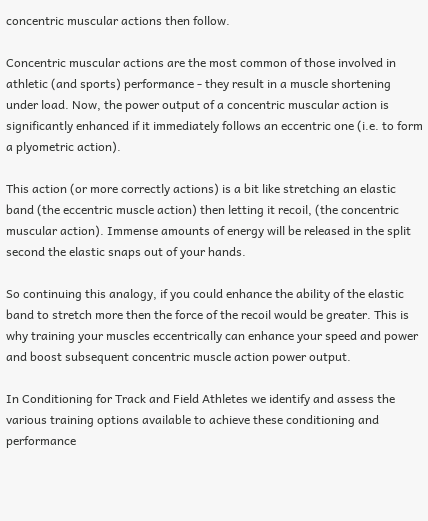concentric muscular actions then follow.

Concentric muscular actions are the most common of those involved in athletic (and sports) performance - they result in a muscle shortening under load. Now, the power output of a concentric muscular action is significantly enhanced if it immediately follows an eccentric one (i.e. to form a plyometric action).

This action (or more correctly actions) is a bit like stretching an elastic band (the eccentric muscle action) then letting it recoil, (the concentric muscular action). Immense amounts of energy will be released in the split second the elastic snaps out of your hands.

So continuing this analogy, if you could enhance the ability of the elastic band to stretch more then the force of the recoil would be greater. This is why training your muscles eccentrically can enhance your speed and power and boost subsequent concentric muscle action power output.

In Conditioning for Track and Field Athletes we identify and assess the various training options available to achieve these conditioning and performance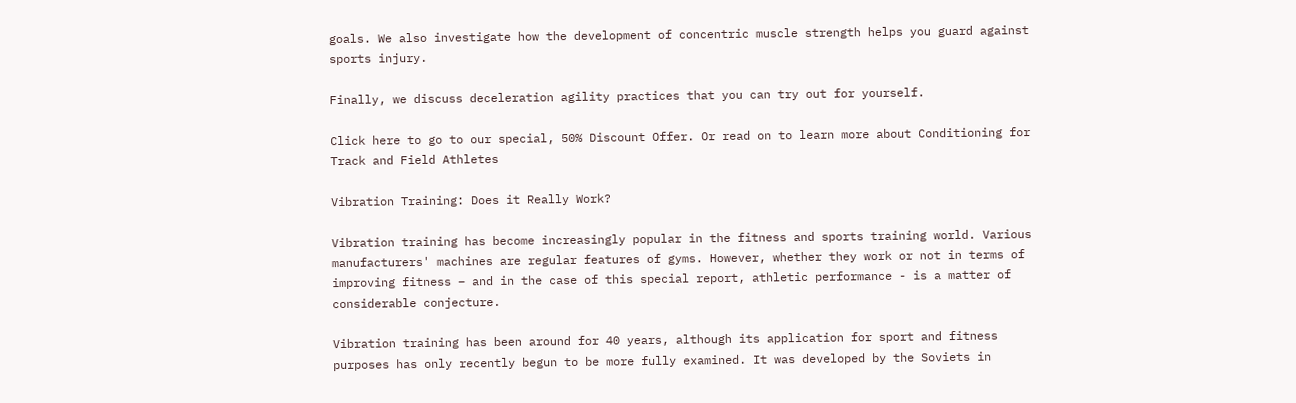goals. We also investigate how the development of concentric muscle strength helps you guard against sports injury.

Finally, we discuss deceleration agility practices that you can try out for yourself.

Click here to go to our special, 50% Discount Offer. Or read on to learn more about Conditioning for Track and Field Athletes

Vibration Training: Does it Really Work?

Vibration training has become increasingly popular in the fitness and sports training world. Various manufacturers' machines are regular features of gyms. However, whether they work or not in terms of improving fitness – and in the case of this special report, athletic performance - is a matter of considerable conjecture.

Vibration training has been around for 40 years, although its application for sport and fitness purposes has only recently begun to be more fully examined. It was developed by the Soviets in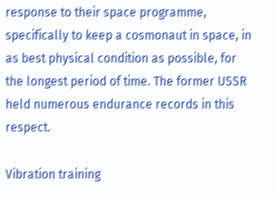response to their space programme, specifically to keep a cosmonaut in space, in as best physical condition as possible, for the longest period of time. The former USSR held numerous endurance records in this respect.

Vibration training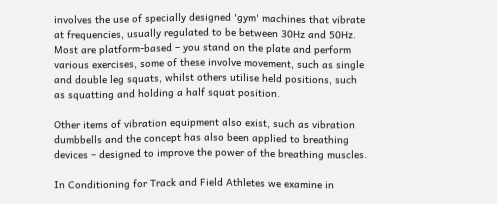involves the use of specially designed 'gym' machines that vibrate at frequencies, usually regulated to be between 30Hz and 50Hz. Most are platform-based – you stand on the plate and perform various exercises, some of these involve movement, such as single and double leg squats, whilst others utilise held positions, such as squatting and holding a half squat position.

Other items of vibration equipment also exist, such as vibration dumbbells and the concept has also been applied to breathing devices – designed to improve the power of the breathing muscles.

In Conditioning for Track and Field Athletes we examine in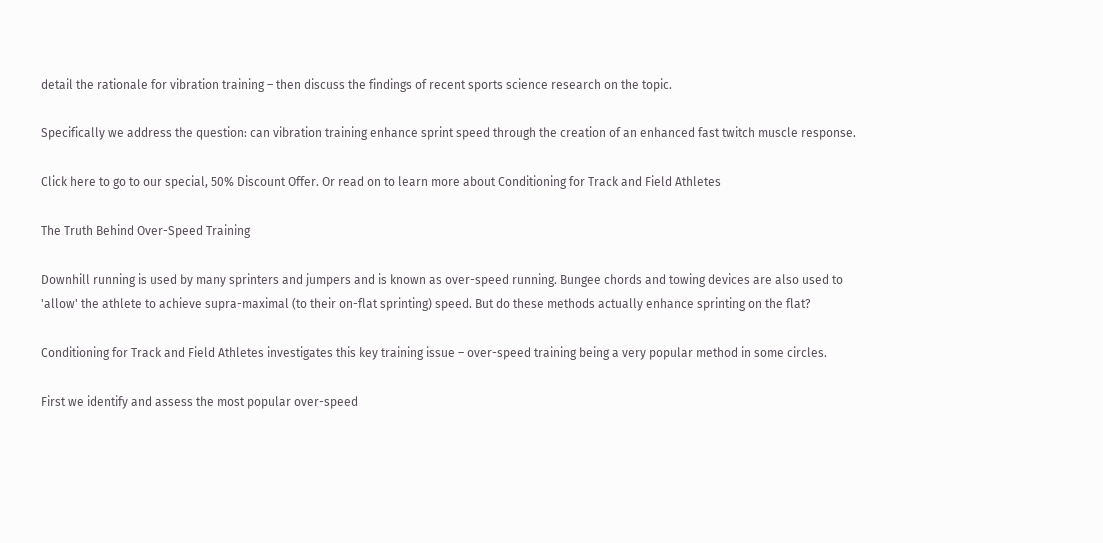detail the rationale for vibration training – then discuss the findings of recent sports science research on the topic.

Specifically we address the question: can vibration training enhance sprint speed through the creation of an enhanced fast twitch muscle response.

Click here to go to our special, 50% Discount Offer. Or read on to learn more about Conditioning for Track and Field Athletes

The Truth Behind Over-Speed Training

Downhill running is used by many sprinters and jumpers and is known as over-speed running. Bungee chords and towing devices are also used to 'allow' the athlete to achieve supra-maximal (to their on-flat sprinting) speed. But do these methods actually enhance sprinting on the flat?

Conditioning for Track and Field Athletes investigates this key training issue – over-speed training being a very popular method in some circles.

First we identify and assess the most popular over-speed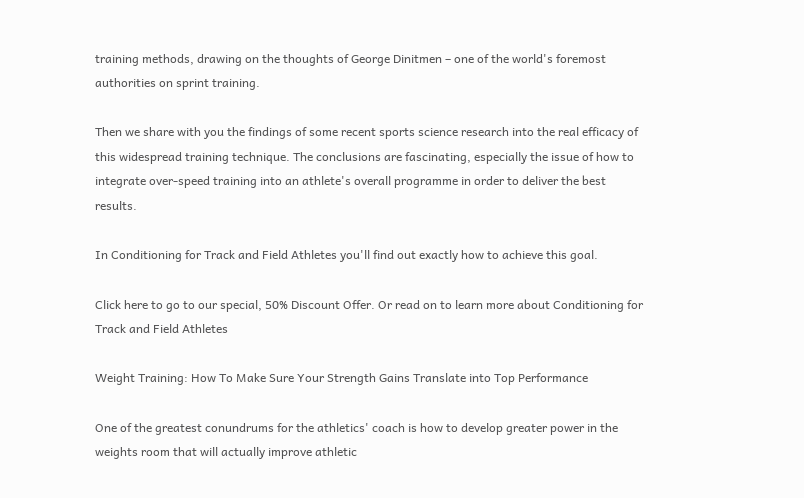training methods, drawing on the thoughts of George Dinitmen – one of the world's foremost authorities on sprint training.

Then we share with you the findings of some recent sports science research into the real efficacy of this widespread training technique. The conclusions are fascinating, especially the issue of how to integrate over-speed training into an athlete's overall programme in order to deliver the best results.

In Conditioning for Track and Field Athletes you'll find out exactly how to achieve this goal.

Click here to go to our special, 50% Discount Offer. Or read on to learn more about Conditioning for Track and Field Athletes

Weight Training: How To Make Sure Your Strength Gains Translate into Top Performance

One of the greatest conundrums for the athletics' coach is how to develop greater power in the weights room that will actually improve athletic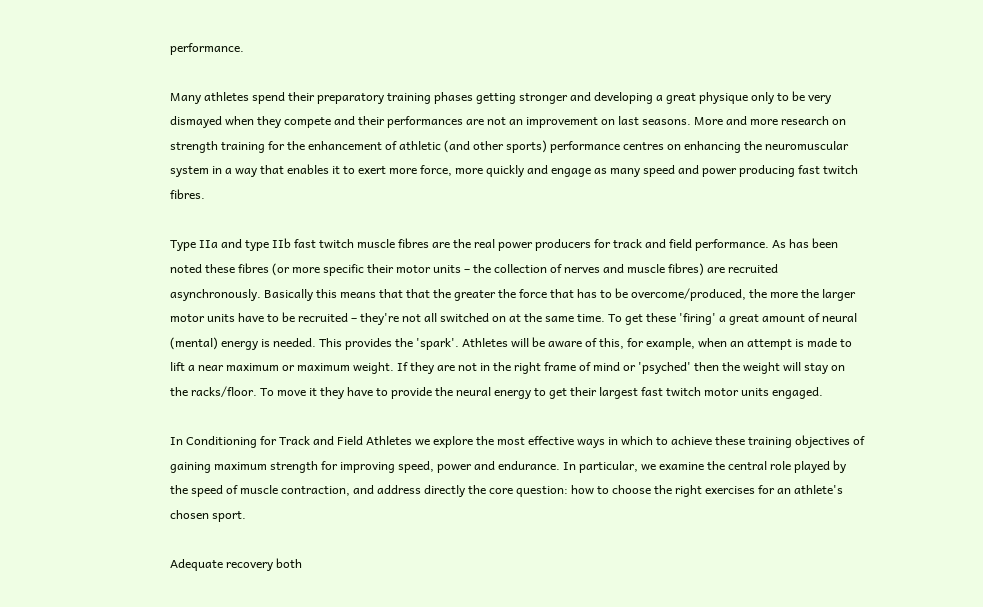performance.

Many athletes spend their preparatory training phases getting stronger and developing a great physique only to be very dismayed when they compete and their performances are not an improvement on last seasons. More and more research on strength training for the enhancement of athletic (and other sports) performance centres on enhancing the neuromuscular system in a way that enables it to exert more force, more quickly and engage as many speed and power producing fast twitch fibres.

Type IIa and type IIb fast twitch muscle fibres are the real power producers for track and field performance. As has been noted these fibres (or more specific their motor units – the collection of nerves and muscle fibres) are recruited asynchronously. Basically this means that that the greater the force that has to be overcome/produced, the more the larger motor units have to be recruited – they're not all switched on at the same time. To get these 'firing' a great amount of neural (mental) energy is needed. This provides the 'spark'. Athletes will be aware of this, for example, when an attempt is made to lift a near maximum or maximum weight. If they are not in the right frame of mind or 'psyched' then the weight will stay on the racks/floor. To move it they have to provide the neural energy to get their largest fast twitch motor units engaged.

In Conditioning for Track and Field Athletes we explore the most effective ways in which to achieve these training objectives of gaining maximum strength for improving speed, power and endurance. In particular, we examine the central role played by the speed of muscle contraction, and address directly the core question: how to choose the right exercises for an athlete's chosen sport.

Adequate recovery both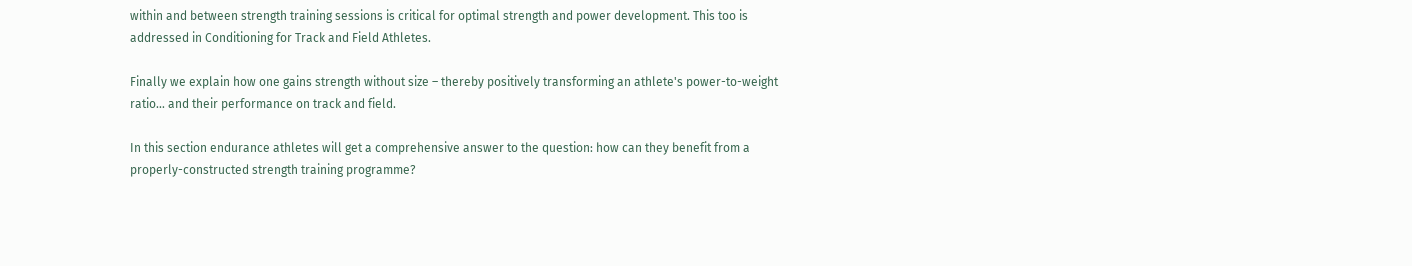within and between strength training sessions is critical for optimal strength and power development. This too is addressed in Conditioning for Track and Field Athletes.

Finally we explain how one gains strength without size – thereby positively transforming an athlete's power-to-weight ratio... and their performance on track and field.

In this section endurance athletes will get a comprehensive answer to the question: how can they benefit from a properly-constructed strength training programme?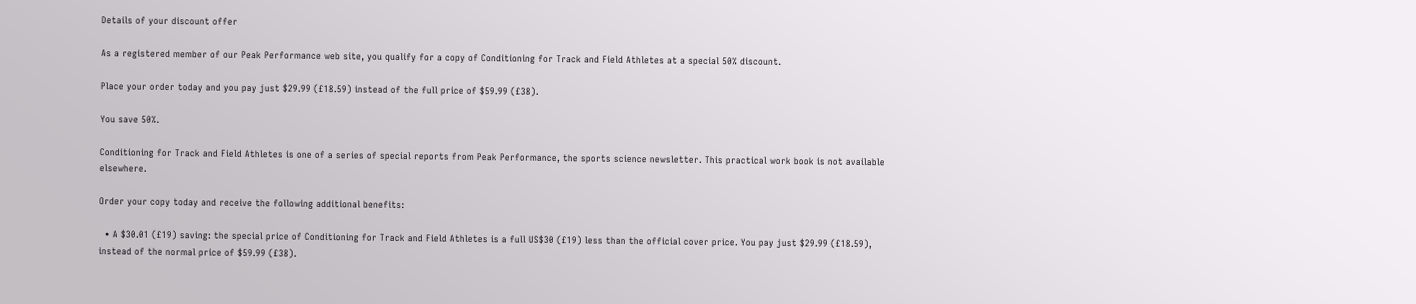Details of your discount offer

As a registered member of our Peak Performance web site, you qualify for a copy of Conditioning for Track and Field Athletes at a special 50% discount.

Place your order today and you pay just $29.99 (£18.59) instead of the full price of $59.99 (£38).

You save 50%.

Conditioning for Track and Field Athletes is one of a series of special reports from Peak Performance, the sports science newsletter. This practical work book is not available elsewhere.

Order your copy today and receive the following additional benefits:

  • A $30.01 (£19) saving: the special price of Conditioning for Track and Field Athletes is a full US$30 (£19) less than the official cover price. You pay just $29.99 (£18.59), instead of the normal price of $59.99 (£38).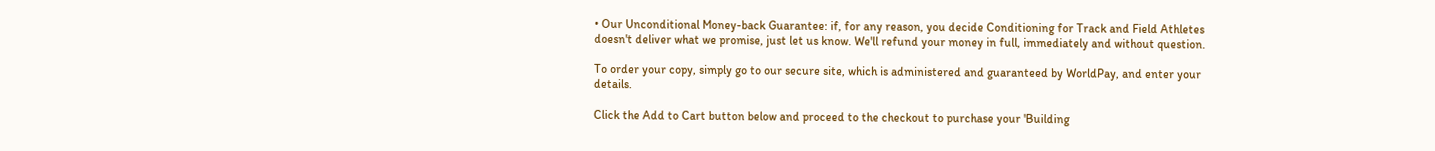• Our Unconditional Money-back Guarantee: if, for any reason, you decide Conditioning for Track and Field Athletes doesn't deliver what we promise, just let us know. We'll refund your money in full, immediately and without question.

To order your copy, simply go to our secure site, which is administered and guaranteed by WorldPay, and enter your details.

Click the Add to Cart button below and proceed to the checkout to purchase your 'Building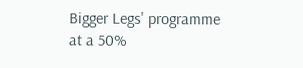Bigger Legs' programme at a 50%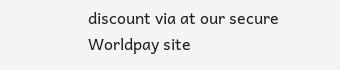discount via at our secure Worldpay site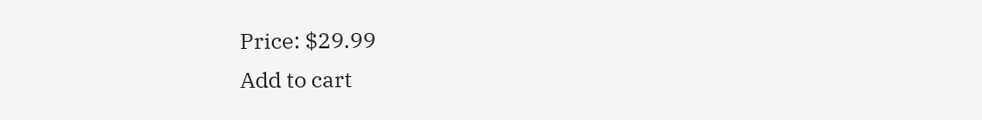Price: $29.99
Add to cart